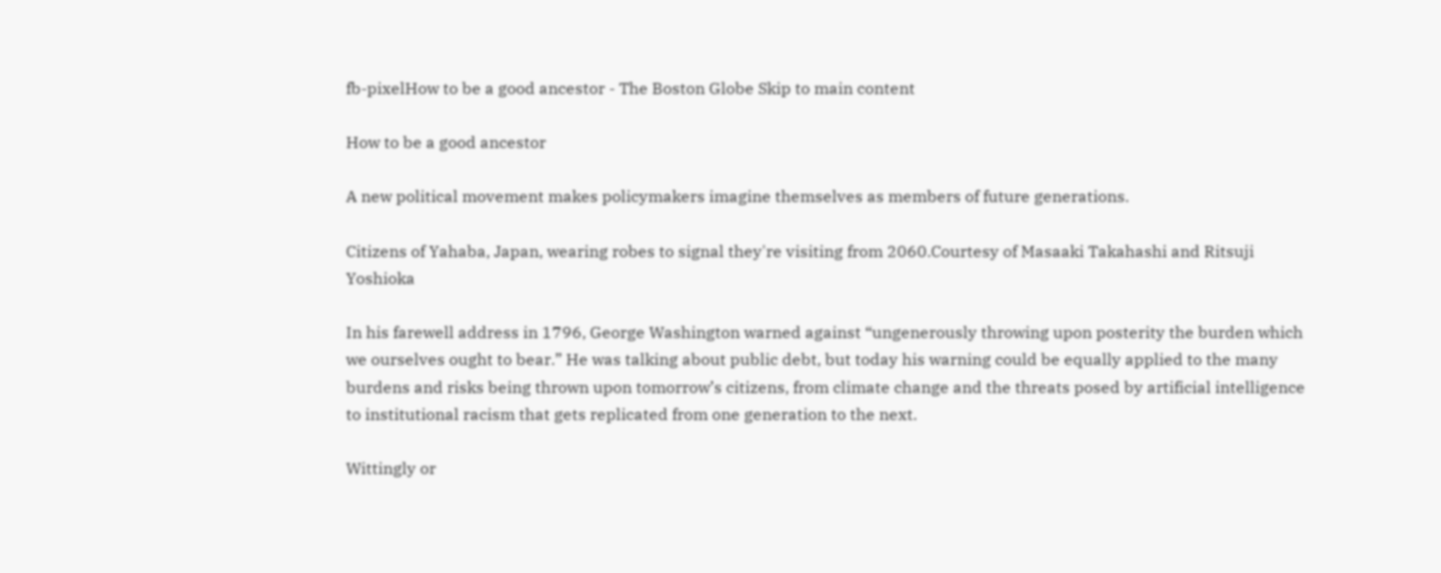fb-pixelHow to be a good ancestor - The Boston Globe Skip to main content

How to be a good ancestor

A new political movement makes policymakers imagine themselves as members of future generations.

Citizens of Yahaba, Japan, wearing robes to signal they're visiting from 2060.Courtesy of Masaaki Takahashi and Ritsuji Yoshioka

In his farewell address in 1796, George Washington warned against “ungenerously throwing upon posterity the burden which we ourselves ought to bear.” He was talking about public debt, but today his warning could be equally applied to the many burdens and risks being thrown upon tomorrow’s citizens, from climate change and the threats posed by artificial intelligence to institutional racism that gets replicated from one generation to the next.

Wittingly or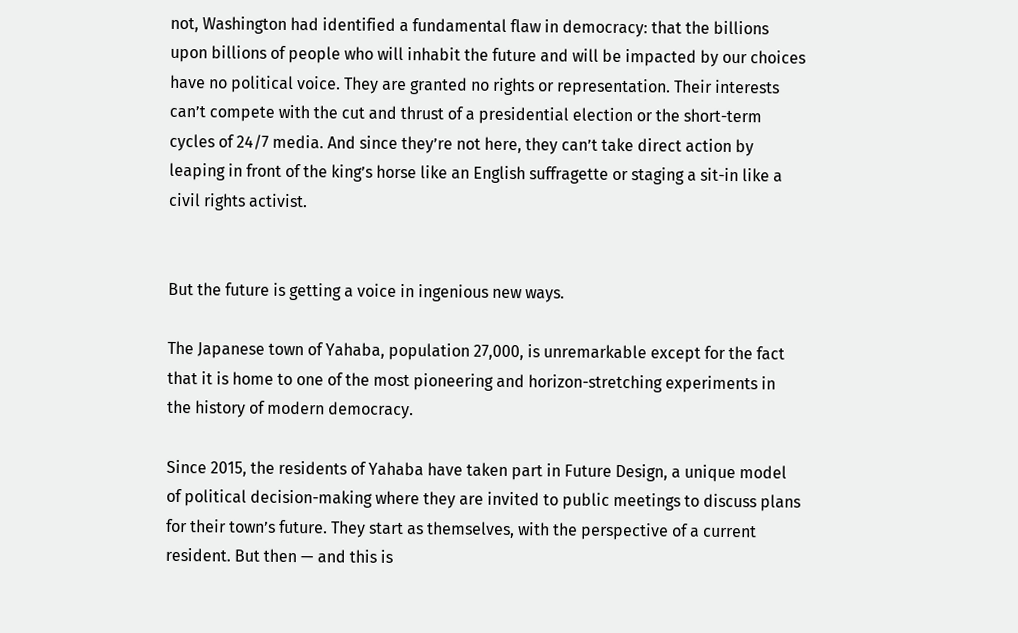not, Washington had identified a fundamental flaw in democracy: that the billions upon billions of people who will inhabit the future and will be impacted by our choices have no political voice. They are granted no rights or representation. Their interests can’t compete with the cut and thrust of a presidential election or the short-term cycles of 24/7 media. And since they’re not here, they can’t take direct action by leaping in front of the king’s horse like an English suffragette or staging a sit-in like a civil rights activist.


But the future is getting a voice in ingenious new ways.

The Japanese town of Yahaba, population 27,000, is unremarkable except for the fact that it is home to one of the most pioneering and horizon-stretching experiments in the history of modern democracy.

Since 2015, the residents of Yahaba have taken part in Future Design, a unique model of political decision-making where they are invited to public meetings to discuss plans for their town’s future. They start as themselves, with the perspective of a current resident. But then — and this is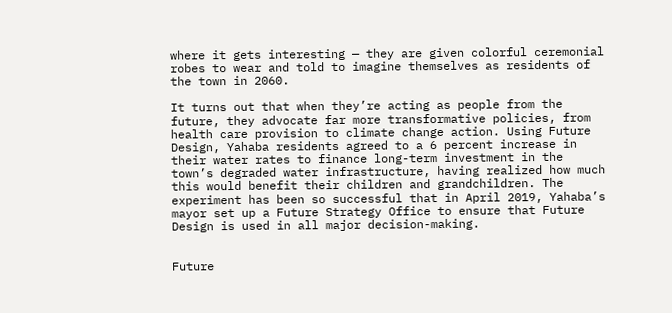where it gets interesting — they are given colorful ceremonial robes to wear and told to imagine themselves as residents of the town in 2060.

It turns out that when they’re acting as people from the future, they advocate far more transformative policies, from health care provision to climate change action. Using Future Design, Yahaba residents agreed to a 6 percent increase in their water rates to finance long-term investment in the town’s degraded water infrastructure, having realized how much this would benefit their children and grandchildren. The experiment has been so successful that in April 2019, Yahaba’s mayor set up a Future Strategy Office to ensure that Future Design is used in all major decision-making.


Future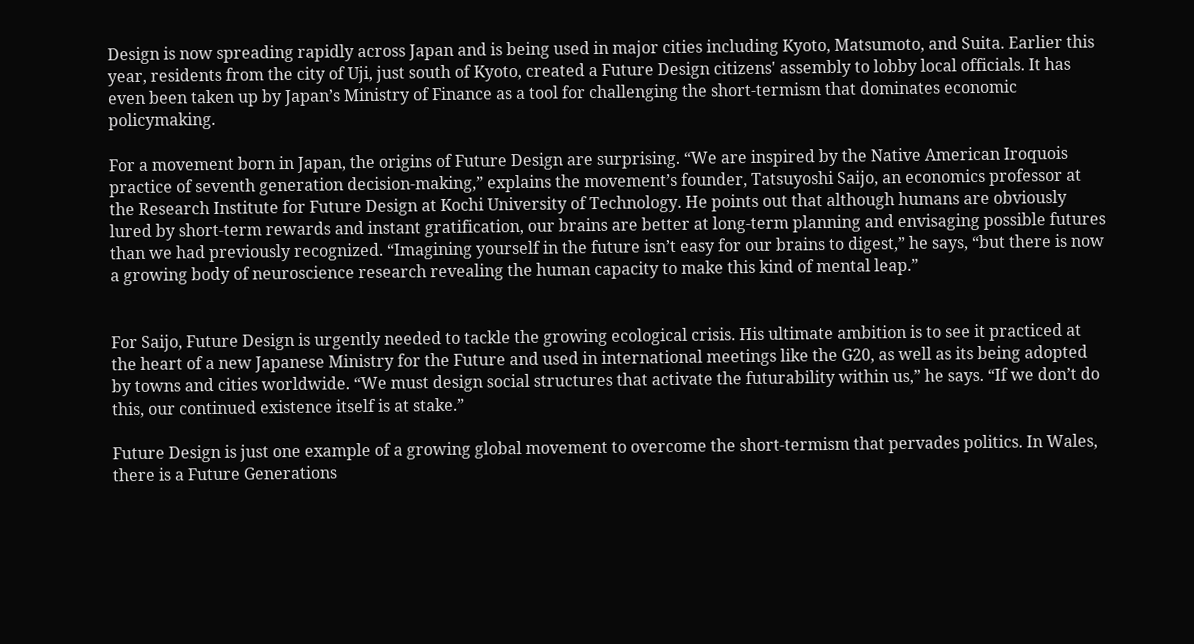Design is now spreading rapidly across Japan and is being used in major cities including Kyoto, Matsumoto, and Suita. Earlier this year, residents from the city of Uji, just south of Kyoto, created a Future Design citizens' assembly to lobby local officials. It has even been taken up by Japan’s Ministry of Finance as a tool for challenging the short-termism that dominates economic policymaking.

For a movement born in Japan, the origins of Future Design are surprising. “We are inspired by the Native American Iroquois practice of seventh generation decision-making,” explains the movement’s founder, Tatsuyoshi Saijo, an economics professor at the Research Institute for Future Design at Kochi University of Technology. He points out that although humans are obviously lured by short-term rewards and instant gratification, our brains are better at long-term planning and envisaging possible futures than we had previously recognized. “Imagining yourself in the future isn’t easy for our brains to digest,” he says, “but there is now a growing body of neuroscience research revealing the human capacity to make this kind of mental leap.”


For Saijo, Future Design is urgently needed to tackle the growing ecological crisis. His ultimate ambition is to see it practiced at the heart of a new Japanese Ministry for the Future and used in international meetings like the G20, as well as its being adopted by towns and cities worldwide. “We must design social structures that activate the futurability within us,” he says. “If we don’t do this, our continued existence itself is at stake.”

Future Design is just one example of a growing global movement to overcome the short-termism that pervades politics. In Wales, there is a Future Generations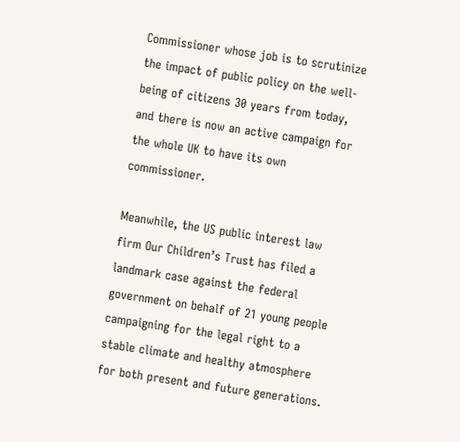Commissioner whose job is to scrutinize the impact of public policy on the well-being of citizens 30 years from today, and there is now an active campaign for the whole UK to have its own commissioner.

Meanwhile, the US public interest law firm Our Children’s Trust has filed a landmark case against the federal government on behalf of 21 young people campaigning for the legal right to a stable climate and healthy atmosphere for both present and future generations.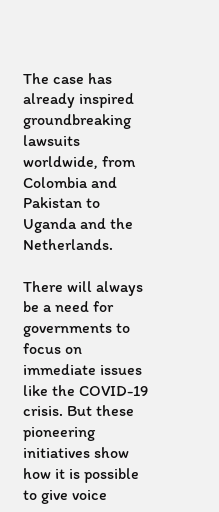The case has already inspired groundbreaking lawsuits worldwide, from Colombia and Pakistan to Uganda and the Netherlands.

There will always be a need for governments to focus on immediate issues like the COVID-19 crisis. But these pioneering initiatives show how it is possible to give voice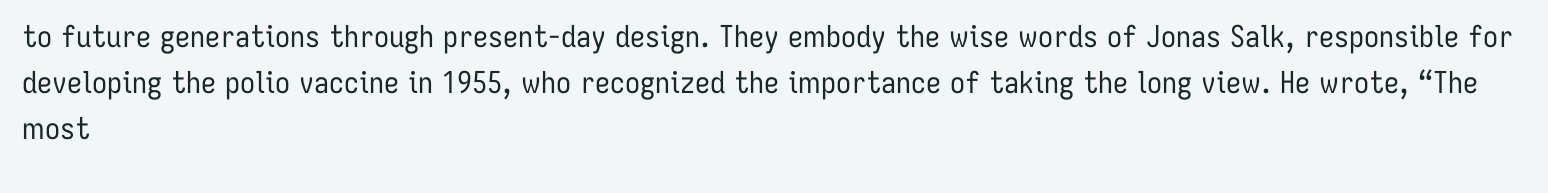to future generations through present-day design. They embody the wise words of Jonas Salk, responsible for developing the polio vaccine in 1955, who recognized the importance of taking the long view. He wrote, “The most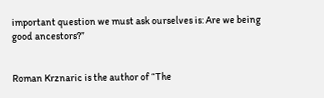important question we must ask ourselves is: Are we being good ancestors?”


Roman Krznaric is the author of “The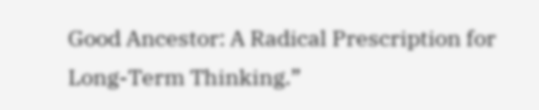Good Ancestor: A Radical Prescription for Long-Term Thinking.”